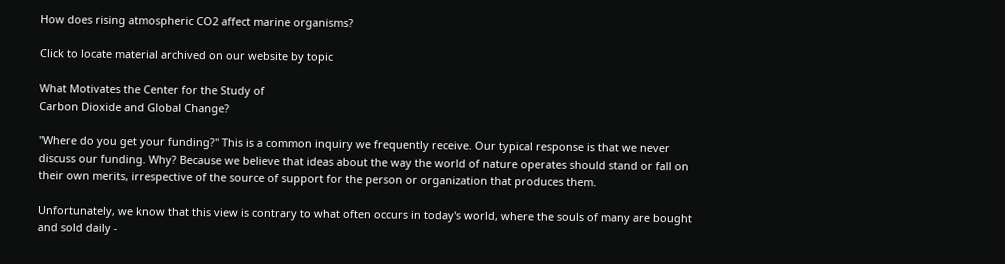How does rising atmospheric CO2 affect marine organisms?

Click to locate material archived on our website by topic

What Motivates the Center for the Study of
Carbon Dioxide and Global Change?

"Where do you get your funding?" This is a common inquiry we frequently receive. Our typical response is that we never discuss our funding. Why? Because we believe that ideas about the way the world of nature operates should stand or fall on their own merits, irrespective of the source of support for the person or organization that produces them.

Unfortunately, we know that this view is contrary to what often occurs in today's world, where the souls of many are bought and sold daily -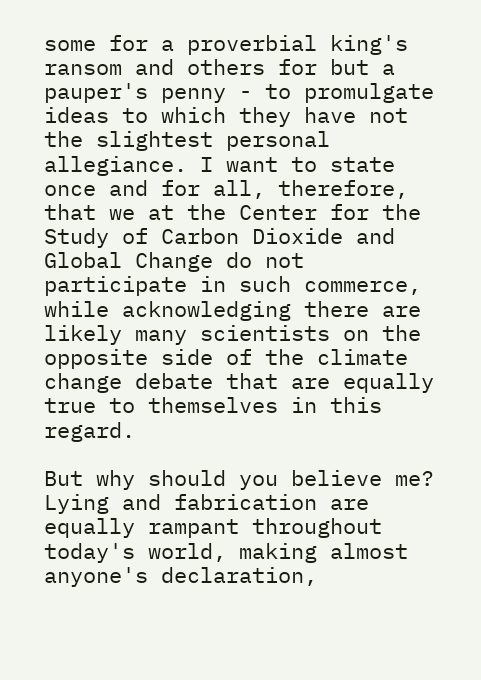some for a proverbial king's ransom and others for but a pauper's penny - to promulgate ideas to which they have not the slightest personal allegiance. I want to state once and for all, therefore, that we at the Center for the Study of Carbon Dioxide and Global Change do not participate in such commerce, while acknowledging there are likely many scientists on the opposite side of the climate change debate that are equally true to themselves in this regard.

But why should you believe me? Lying and fabrication are equally rampant throughout today's world, making almost anyone's declaration,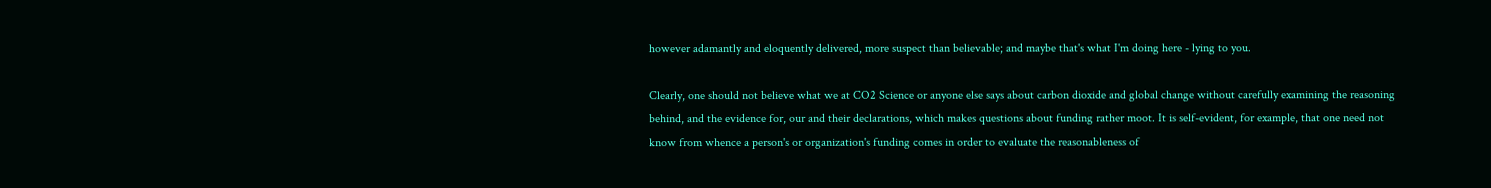however adamantly and eloquently delivered, more suspect than believable; and maybe that's what I'm doing here - lying to you.

Clearly, one should not believe what we at CO2 Science or anyone else says about carbon dioxide and global change without carefully examining the reasoning behind, and the evidence for, our and their declarations, which makes questions about funding rather moot. It is self-evident, for example, that one need not know from whence a person's or organization's funding comes in order to evaluate the reasonableness of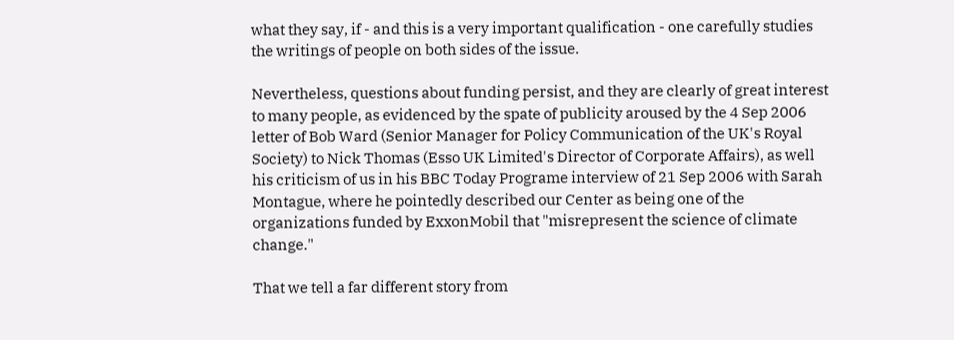what they say, if - and this is a very important qualification - one carefully studies the writings of people on both sides of the issue.

Nevertheless, questions about funding persist, and they are clearly of great interest to many people, as evidenced by the spate of publicity aroused by the 4 Sep 2006 letter of Bob Ward (Senior Manager for Policy Communication of the UK's Royal Society) to Nick Thomas (Esso UK Limited's Director of Corporate Affairs), as well his criticism of us in his BBC Today Programe interview of 21 Sep 2006 with Sarah Montague, where he pointedly described our Center as being one of the organizations funded by ExxonMobil that "misrepresent the science of climate change."

That we tell a far different story from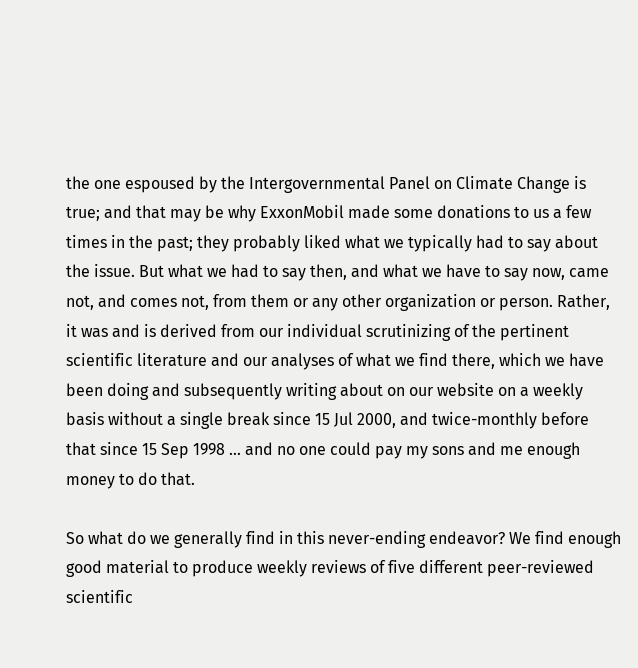the one espoused by the Intergovernmental Panel on Climate Change is true; and that may be why ExxonMobil made some donations to us a few times in the past; they probably liked what we typically had to say about the issue. But what we had to say then, and what we have to say now, came not, and comes not, from them or any other organization or person. Rather, it was and is derived from our individual scrutinizing of the pertinent scientific literature and our analyses of what we find there, which we have been doing and subsequently writing about on our website on a weekly basis without a single break since 15 Jul 2000, and twice-monthly before that since 15 Sep 1998 ... and no one could pay my sons and me enough money to do that.

So what do we generally find in this never-ending endeavor? We find enough good material to produce weekly reviews of five different peer-reviewed scientific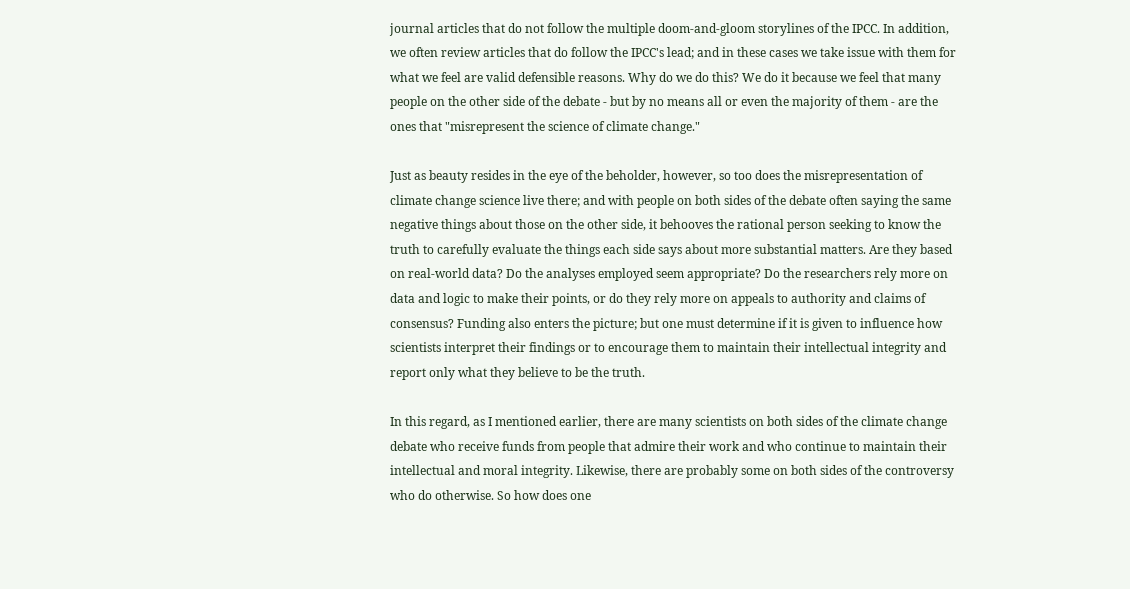journal articles that do not follow the multiple doom-and-gloom storylines of the IPCC. In addition, we often review articles that do follow the IPCC's lead; and in these cases we take issue with them for what we feel are valid defensible reasons. Why do we do this? We do it because we feel that many people on the other side of the debate - but by no means all or even the majority of them - are the ones that "misrepresent the science of climate change."

Just as beauty resides in the eye of the beholder, however, so too does the misrepresentation of climate change science live there; and with people on both sides of the debate often saying the same negative things about those on the other side, it behooves the rational person seeking to know the truth to carefully evaluate the things each side says about more substantial matters. Are they based on real-world data? Do the analyses employed seem appropriate? Do the researchers rely more on data and logic to make their points, or do they rely more on appeals to authority and claims of consensus? Funding also enters the picture; but one must determine if it is given to influence how scientists interpret their findings or to encourage them to maintain their intellectual integrity and report only what they believe to be the truth.

In this regard, as I mentioned earlier, there are many scientists on both sides of the climate change debate who receive funds from people that admire their work and who continue to maintain their intellectual and moral integrity. Likewise, there are probably some on both sides of the controversy who do otherwise. So how does one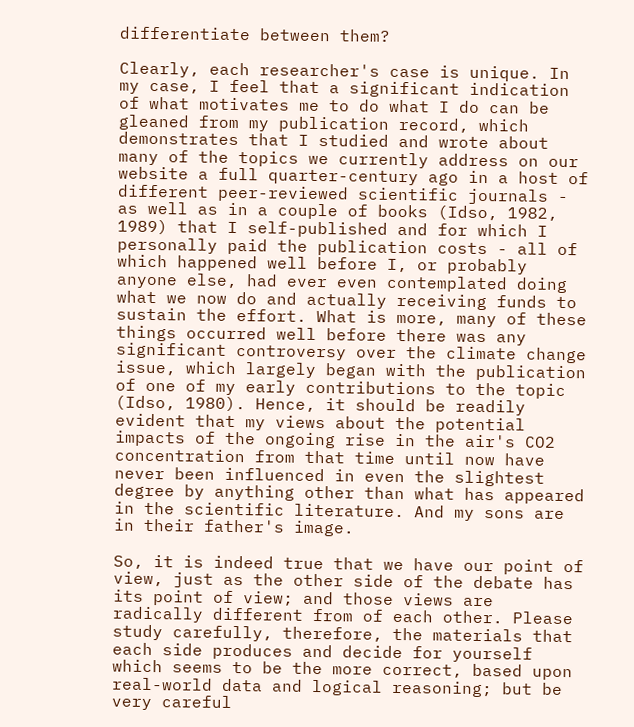differentiate between them?

Clearly, each researcher's case is unique. In my case, I feel that a significant indication of what motivates me to do what I do can be gleaned from my publication record, which demonstrates that I studied and wrote about many of the topics we currently address on our website a full quarter-century ago in a host of different peer-reviewed scientific journals - as well as in a couple of books (Idso, 1982, 1989) that I self-published and for which I personally paid the publication costs - all of which happened well before I, or probably anyone else, had ever even contemplated doing what we now do and actually receiving funds to sustain the effort. What is more, many of these things occurred well before there was any significant controversy over the climate change issue, which largely began with the publication of one of my early contributions to the topic (Idso, 1980). Hence, it should be readily evident that my views about the potential impacts of the ongoing rise in the air's CO2 concentration from that time until now have never been influenced in even the slightest degree by anything other than what has appeared in the scientific literature. And my sons are in their father's image.

So, it is indeed true that we have our point of view, just as the other side of the debate has its point of view; and those views are radically different from of each other. Please study carefully, therefore, the materials that each side produces and decide for yourself which seems to be the more correct, based upon real-world data and logical reasoning; but be very careful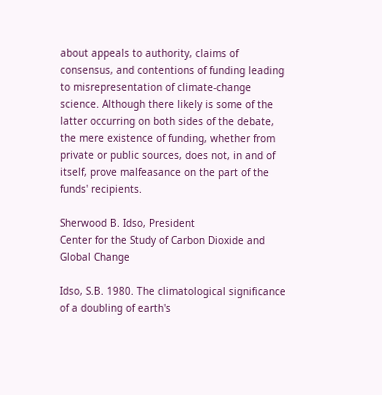about appeals to authority, claims of consensus, and contentions of funding leading to misrepresentation of climate-change science. Although there likely is some of the latter occurring on both sides of the debate, the mere existence of funding, whether from private or public sources, does not, in and of itself, prove malfeasance on the part of the funds' recipients.

Sherwood B. Idso, President
Center for the Study of Carbon Dioxide and Global Change

Idso, S.B. 1980. The climatological significance of a doubling of earth's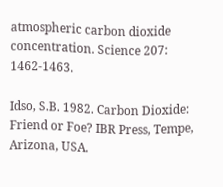atmospheric carbon dioxide concentration. Science 207: 1462-1463.

Idso, S.B. 1982. Carbon Dioxide: Friend or Foe? IBR Press, Tempe, Arizona, USA.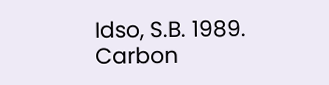Idso, S.B. 1989. Carbon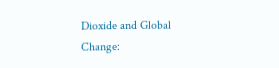Dioxide and Global Change: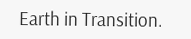Earth in Transition.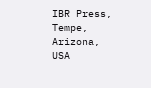IBR Press, Tempe, Arizona, USA